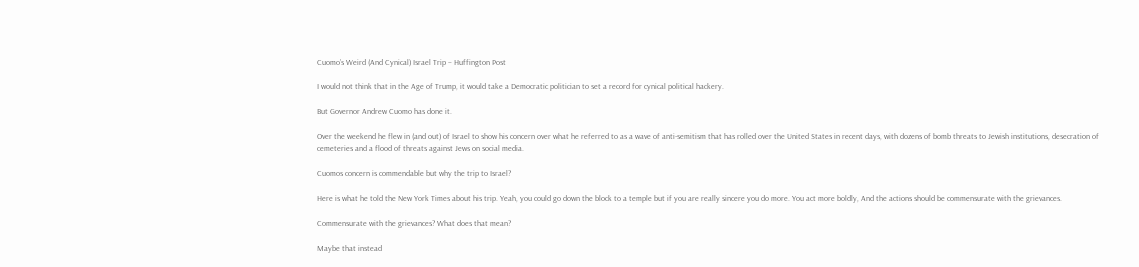Cuomo’s Weird (And Cynical) Israel Trip – Huffington Post

I would not think that in the Age of Trump, it would take a Democratic politician to set a record for cynical political hackery.

But Governor Andrew Cuomo has done it.

Over the weekend he flew in (and out) of Israel to show his concern over what he referred to as a wave of anti-semitism that has rolled over the United States in recent days, with dozens of bomb threats to Jewish institutions, desecration of cemeteries and a flood of threats against Jews on social media.

Cuomos concern is commendable but why the trip to Israel?

Here is what he told the New York Times about his trip. Yeah, you could go down the block to a temple but if you are really sincere you do more. You act more boldly, And the actions should be commensurate with the grievances.

Commensurate with the grievances? What does that mean?

Maybe that instead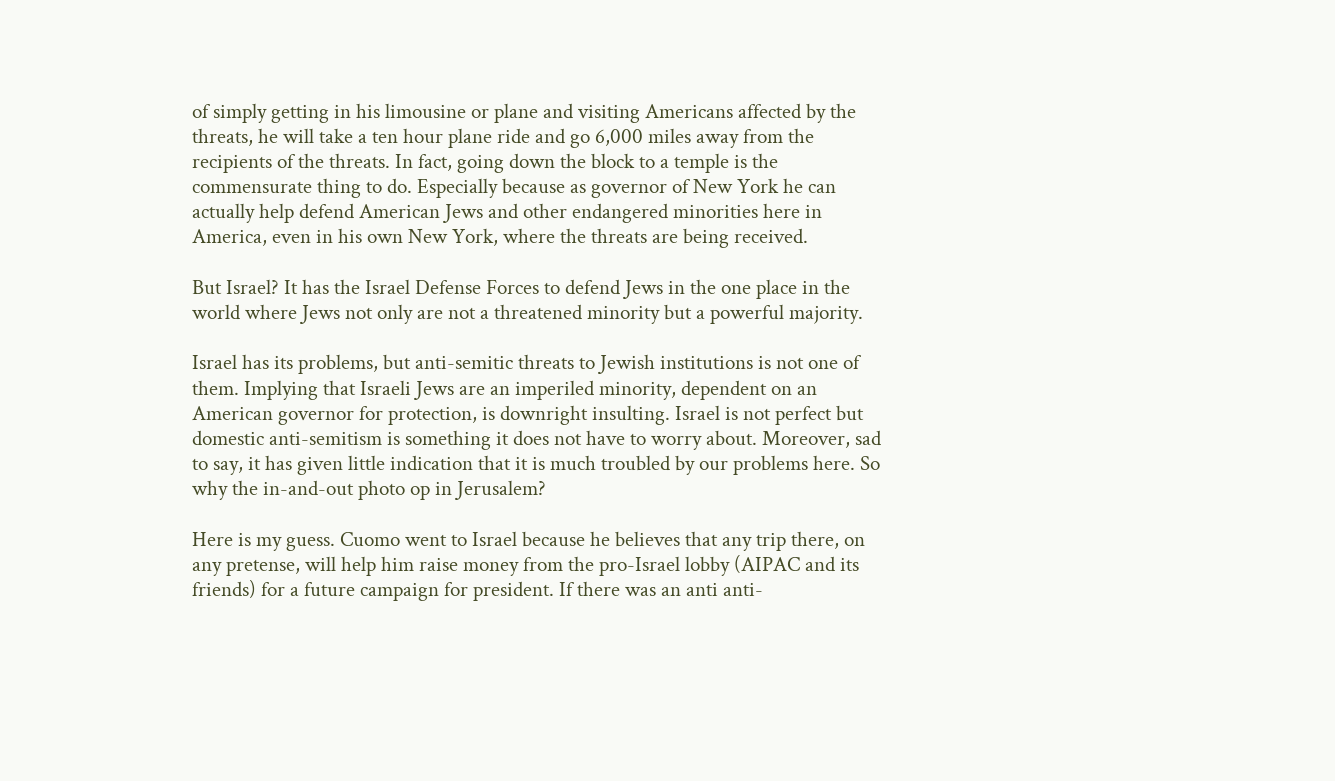of simply getting in his limousine or plane and visiting Americans affected by the threats, he will take a ten hour plane ride and go 6,000 miles away from the recipients of the threats. In fact, going down the block to a temple is the commensurate thing to do. Especially because as governor of New York he can actually help defend American Jews and other endangered minorities here in America, even in his own New York, where the threats are being received.

But Israel? It has the Israel Defense Forces to defend Jews in the one place in the world where Jews not only are not a threatened minority but a powerful majority.

Israel has its problems, but anti-semitic threats to Jewish institutions is not one of them. Implying that Israeli Jews are an imperiled minority, dependent on an American governor for protection, is downright insulting. Israel is not perfect but domestic anti-semitism is something it does not have to worry about. Moreover, sad to say, it has given little indication that it is much troubled by our problems here. So why the in-and-out photo op in Jerusalem?

Here is my guess. Cuomo went to Israel because he believes that any trip there, on any pretense, will help him raise money from the pro-Israel lobby (AIPAC and its friends) for a future campaign for president. If there was an anti anti-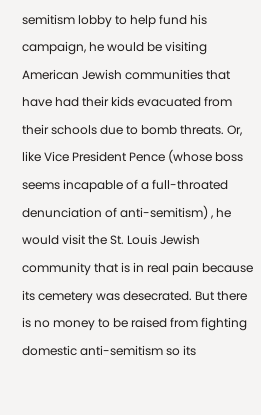semitism lobby to help fund his campaign, he would be visiting American Jewish communities that have had their kids evacuated from their schools due to bomb threats. Or, like Vice President Pence (whose boss seems incapable of a full-throated denunciation of anti-semitism) , he would visit the St. Louis Jewish community that is in real pain because its cemetery was desecrated. But there is no money to be raised from fighting domestic anti-semitism so its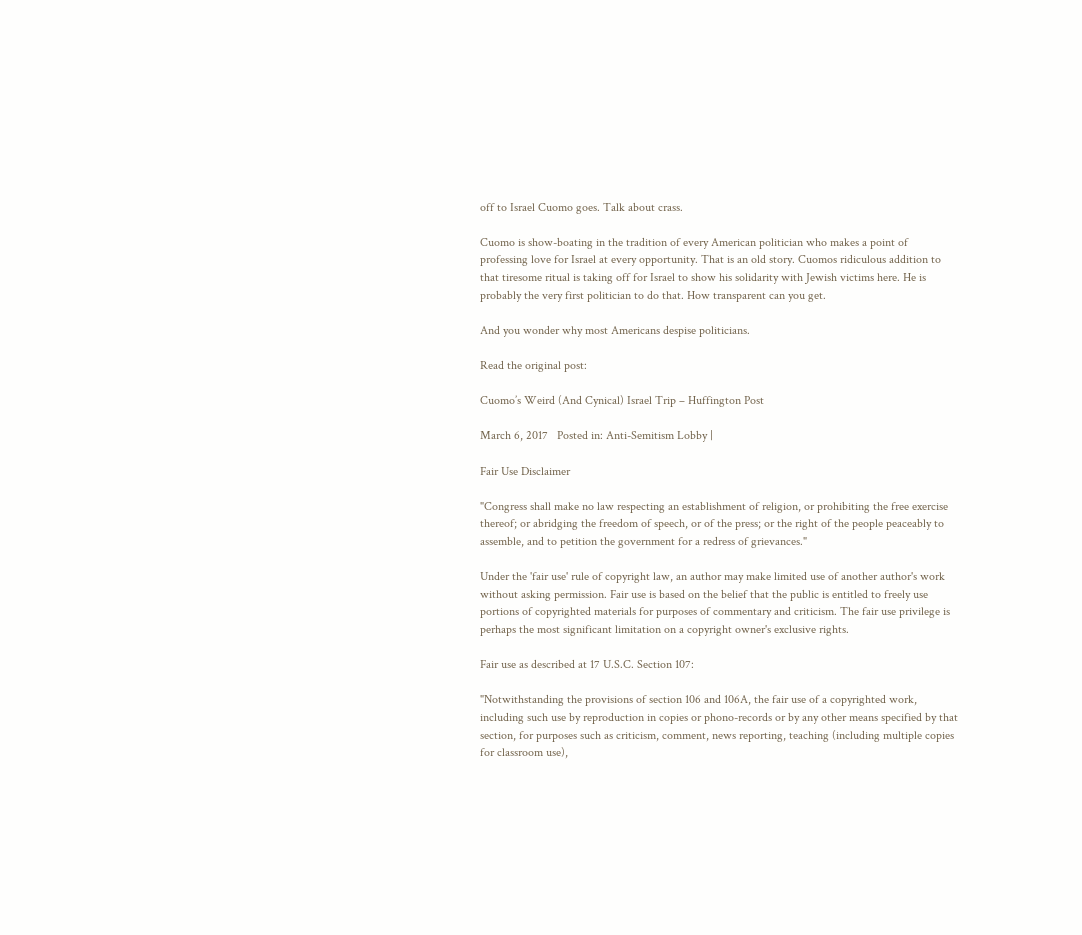off to Israel Cuomo goes. Talk about crass.

Cuomo is show-boating in the tradition of every American politician who makes a point of professing love for Israel at every opportunity. That is an old story. Cuomos ridiculous addition to that tiresome ritual is taking off for Israel to show his solidarity with Jewish victims here. He is probably the very first politician to do that. How transparent can you get.

And you wonder why most Americans despise politicians.

Read the original post:

Cuomo’s Weird (And Cynical) Israel Trip – Huffington Post

March 6, 2017   Posted in: Anti-Semitism Lobby |

Fair Use Disclaimer

"Congress shall make no law respecting an establishment of religion, or prohibiting the free exercise thereof; or abridging the freedom of speech, or of the press; or the right of the people peaceably to assemble, and to petition the government for a redress of grievances."

Under the 'fair use' rule of copyright law, an author may make limited use of another author's work without asking permission. Fair use is based on the belief that the public is entitled to freely use portions of copyrighted materials for purposes of commentary and criticism. The fair use privilege is perhaps the most significant limitation on a copyright owner's exclusive rights.

Fair use as described at 17 U.S.C. Section 107:

"Notwithstanding the provisions of section 106 and 106A, the fair use of a copyrighted work, including such use by reproduction in copies or phono-records or by any other means specified by that section, for purposes such as criticism, comment, news reporting, teaching (including multiple copies for classroom use),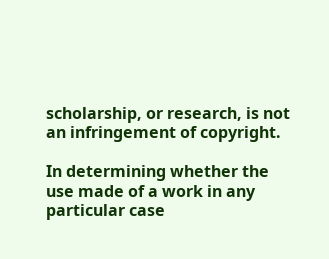scholarship, or research, is not an infringement of copyright.

In determining whether the use made of a work in any particular case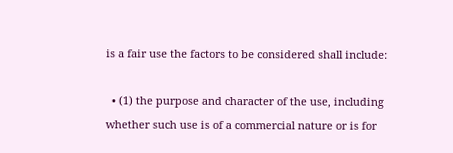is a fair use the factors to be considered shall include:

  • (1) the purpose and character of the use, including whether such use is of a commercial nature or is for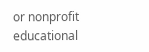or nonprofit educational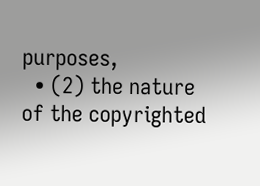purposes,
  • (2) the nature of the copyrighted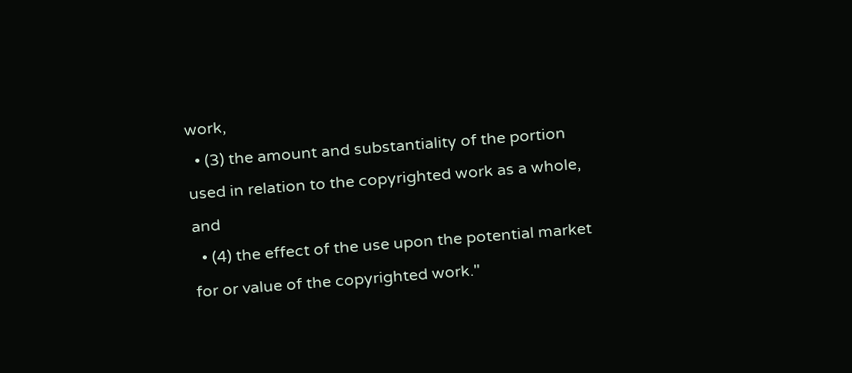work,
  • (3) the amount and substantiality of the portion used in relation to the copyrighted work as a whole, and
  • (4) the effect of the use upon the potential market for or value of the copyrighted work."